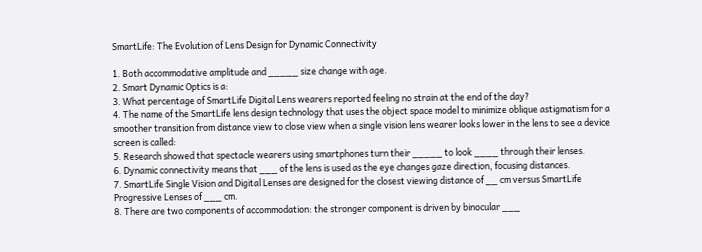SmartLife: The Evolution of Lens Design for Dynamic Connectivity

1. Both accommodative amplitude and _____ size change with age.
2. Smart Dynamic Optics is a:
3. What percentage of SmartLife Digital Lens wearers reported feeling no strain at the end of the day?
4. The name of the SmartLife lens design technology that uses the object space model to minimize oblique astigmatism for a smoother transition from distance view to close view when a single vision lens wearer looks lower in the lens to see a device screen is called:
5. Research showed that spectacle wearers using smartphones turn their _____ to look ____ through their lenses.
6. Dynamic connectivity means that ___ of the lens is used as the eye changes gaze direction, focusing distances.
7. SmartLife Single Vision and Digital Lenses are designed for the closest viewing distance of __ cm versus SmartLife Progressive Lenses of ___ cm.
8. There are two components of accommodation: the stronger component is driven by binocular ___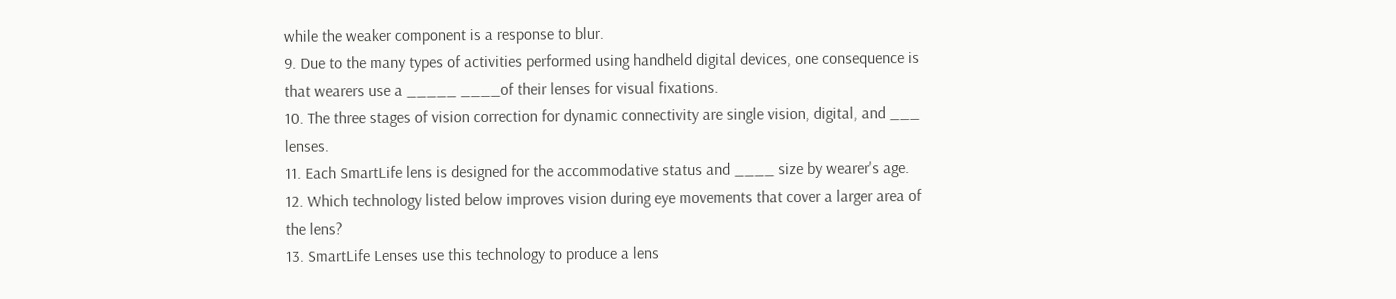while the weaker component is a response to blur.
9. Due to the many types of activities performed using handheld digital devices, one consequence is that wearers use a _____ ____of their lenses for visual fixations.
10. The three stages of vision correction for dynamic connectivity are single vision, digital, and ___ lenses.
11. Each SmartLife lens is designed for the accommodative status and ____ size by wearer's age.
12. Which technology listed below improves vision during eye movements that cover a larger area of the lens?
13. SmartLife Lenses use this technology to produce a lens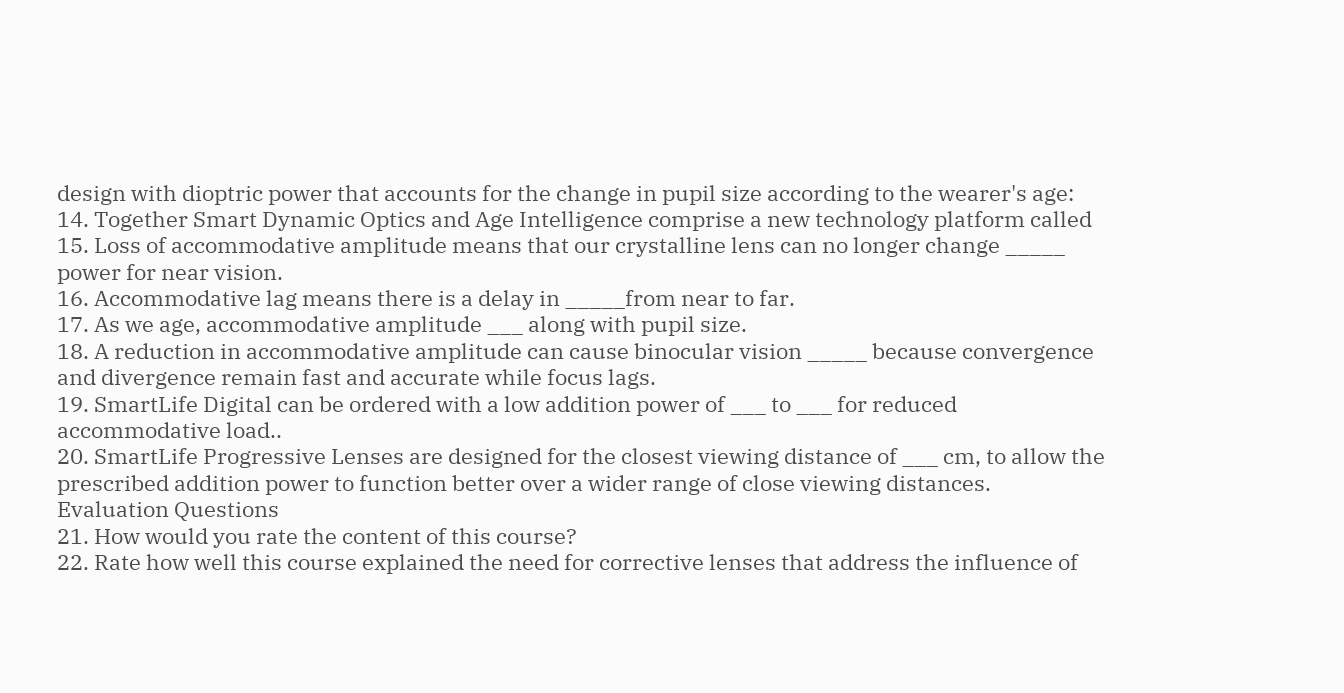design with dioptric power that accounts for the change in pupil size according to the wearer's age:
14. Together Smart Dynamic Optics and Age Intelligence comprise a new technology platform called
15. Loss of accommodative amplitude means that our crystalline lens can no longer change _____ power for near vision.
16. Accommodative lag means there is a delay in _____from near to far.
17. As we age, accommodative amplitude ___ along with pupil size.
18. A reduction in accommodative amplitude can cause binocular vision _____ because convergence and divergence remain fast and accurate while focus lags.
19. SmartLife Digital can be ordered with a low addition power of ___ to ___ for reduced accommodative load..
20. SmartLife Progressive Lenses are designed for the closest viewing distance of ___ cm, to allow the prescribed addition power to function better over a wider range of close viewing distances.
Evaluation Questions
21. How would you rate the content of this course?
22. Rate how well this course explained the need for corrective lenses that address the influence of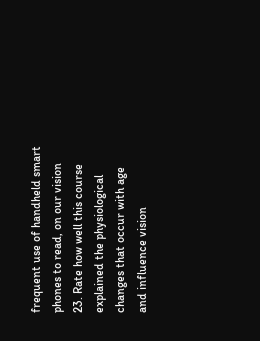frequent use of handheld smart phones to read, on our vision
23. Rate how well this course explained the physiological changes that occur with age and influence vision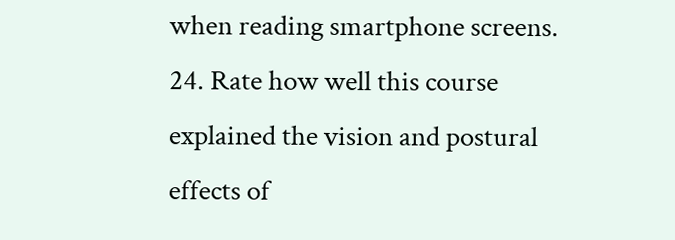when reading smartphone screens.
24. Rate how well this course explained the vision and postural effects of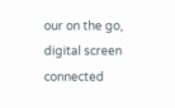our on the go, digital screen connected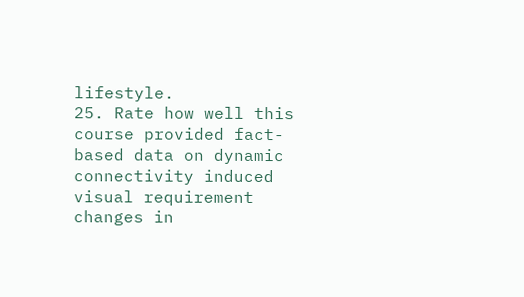lifestyle.
25. Rate how well this course provided fact-based data on dynamic connectivity induced visual requirement changes in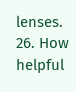lenses.
26. How helpful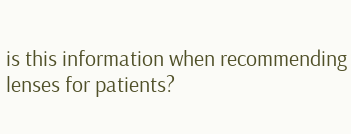is this information when recommending lenses for patients?